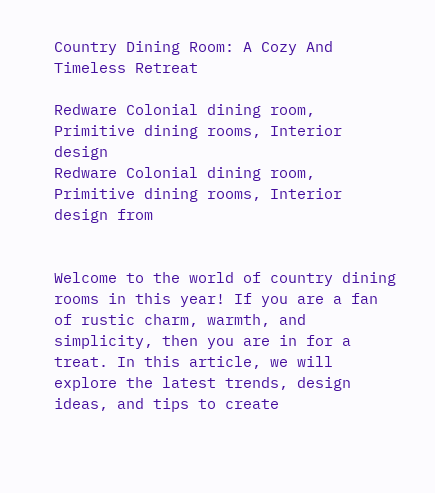Country Dining Room: A Cozy And Timeless Retreat

Redware Colonial dining room, Primitive dining rooms, Interior design
Redware Colonial dining room, Primitive dining rooms, Interior design from


Welcome to the world of country dining rooms in this year! If you are a fan of rustic charm, warmth, and simplicity, then you are in for a treat. In this article, we will explore the latest trends, design ideas, and tips to create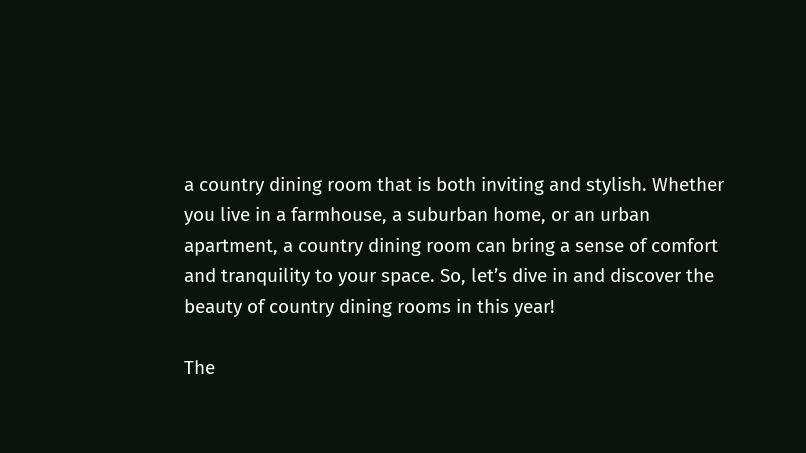a country dining room that is both inviting and stylish. Whether you live in a farmhouse, a suburban home, or an urban apartment, a country dining room can bring a sense of comfort and tranquility to your space. So, let’s dive in and discover the beauty of country dining rooms in this year!

The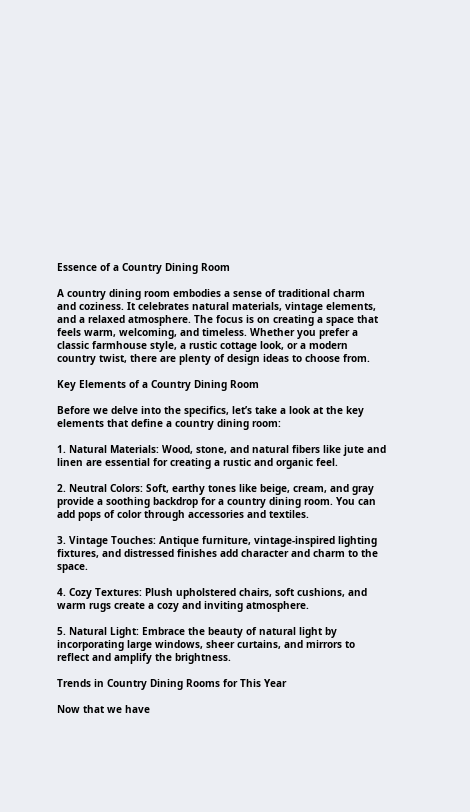Essence of a Country Dining Room

A country dining room embodies a sense of traditional charm and coziness. It celebrates natural materials, vintage elements, and a relaxed atmosphere. The focus is on creating a space that feels warm, welcoming, and timeless. Whether you prefer a classic farmhouse style, a rustic cottage look, or a modern country twist, there are plenty of design ideas to choose from.

Key Elements of a Country Dining Room

Before we delve into the specifics, let’s take a look at the key elements that define a country dining room:

1. Natural Materials: Wood, stone, and natural fibers like jute and linen are essential for creating a rustic and organic feel.

2. Neutral Colors: Soft, earthy tones like beige, cream, and gray provide a soothing backdrop for a country dining room. You can add pops of color through accessories and textiles.

3. Vintage Touches: Antique furniture, vintage-inspired lighting fixtures, and distressed finishes add character and charm to the space.

4. Cozy Textures: Plush upholstered chairs, soft cushions, and warm rugs create a cozy and inviting atmosphere.

5. Natural Light: Embrace the beauty of natural light by incorporating large windows, sheer curtains, and mirrors to reflect and amplify the brightness.

Trends in Country Dining Rooms for This Year

Now that we have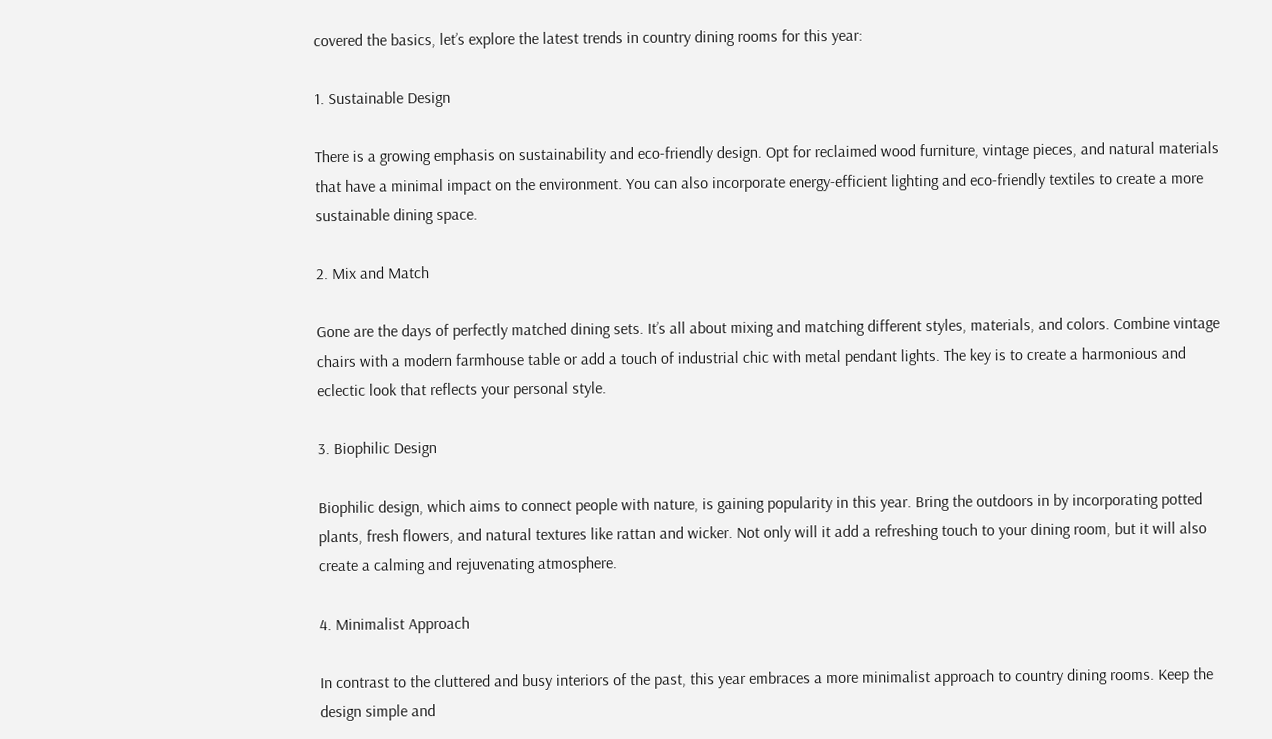covered the basics, let’s explore the latest trends in country dining rooms for this year:

1. Sustainable Design

There is a growing emphasis on sustainability and eco-friendly design. Opt for reclaimed wood furniture, vintage pieces, and natural materials that have a minimal impact on the environment. You can also incorporate energy-efficient lighting and eco-friendly textiles to create a more sustainable dining space.

2. Mix and Match

Gone are the days of perfectly matched dining sets. It’s all about mixing and matching different styles, materials, and colors. Combine vintage chairs with a modern farmhouse table or add a touch of industrial chic with metal pendant lights. The key is to create a harmonious and eclectic look that reflects your personal style.

3. Biophilic Design

Biophilic design, which aims to connect people with nature, is gaining popularity in this year. Bring the outdoors in by incorporating potted plants, fresh flowers, and natural textures like rattan and wicker. Not only will it add a refreshing touch to your dining room, but it will also create a calming and rejuvenating atmosphere.

4. Minimalist Approach

In contrast to the cluttered and busy interiors of the past, this year embraces a more minimalist approach to country dining rooms. Keep the design simple and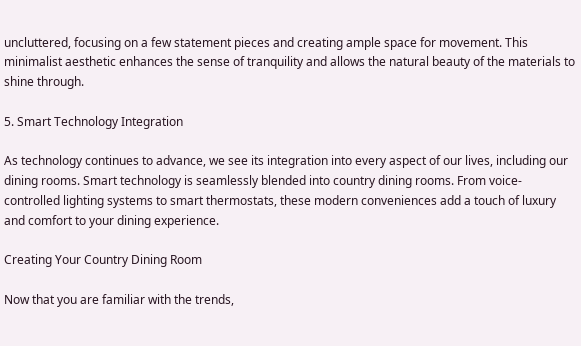uncluttered, focusing on a few statement pieces and creating ample space for movement. This minimalist aesthetic enhances the sense of tranquility and allows the natural beauty of the materials to shine through.

5. Smart Technology Integration

As technology continues to advance, we see its integration into every aspect of our lives, including our dining rooms. Smart technology is seamlessly blended into country dining rooms. From voice-controlled lighting systems to smart thermostats, these modern conveniences add a touch of luxury and comfort to your dining experience.

Creating Your Country Dining Room

Now that you are familiar with the trends,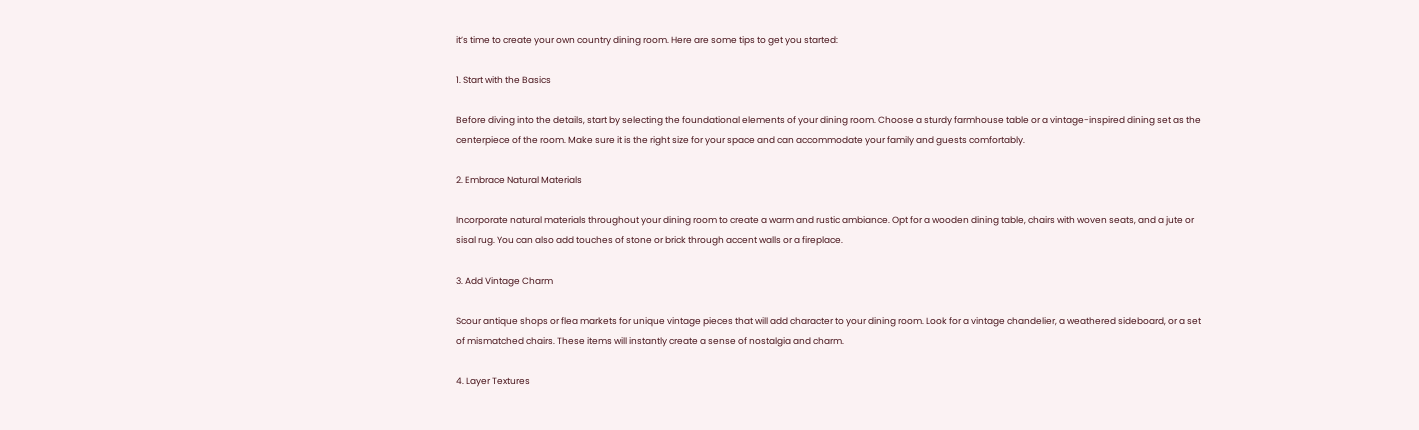it’s time to create your own country dining room. Here are some tips to get you started:

1. Start with the Basics

Before diving into the details, start by selecting the foundational elements of your dining room. Choose a sturdy farmhouse table or a vintage-inspired dining set as the centerpiece of the room. Make sure it is the right size for your space and can accommodate your family and guests comfortably.

2. Embrace Natural Materials

Incorporate natural materials throughout your dining room to create a warm and rustic ambiance. Opt for a wooden dining table, chairs with woven seats, and a jute or sisal rug. You can also add touches of stone or brick through accent walls or a fireplace.

3. Add Vintage Charm

Scour antique shops or flea markets for unique vintage pieces that will add character to your dining room. Look for a vintage chandelier, a weathered sideboard, or a set of mismatched chairs. These items will instantly create a sense of nostalgia and charm.

4. Layer Textures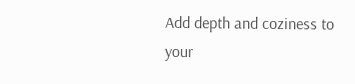Add depth and coziness to your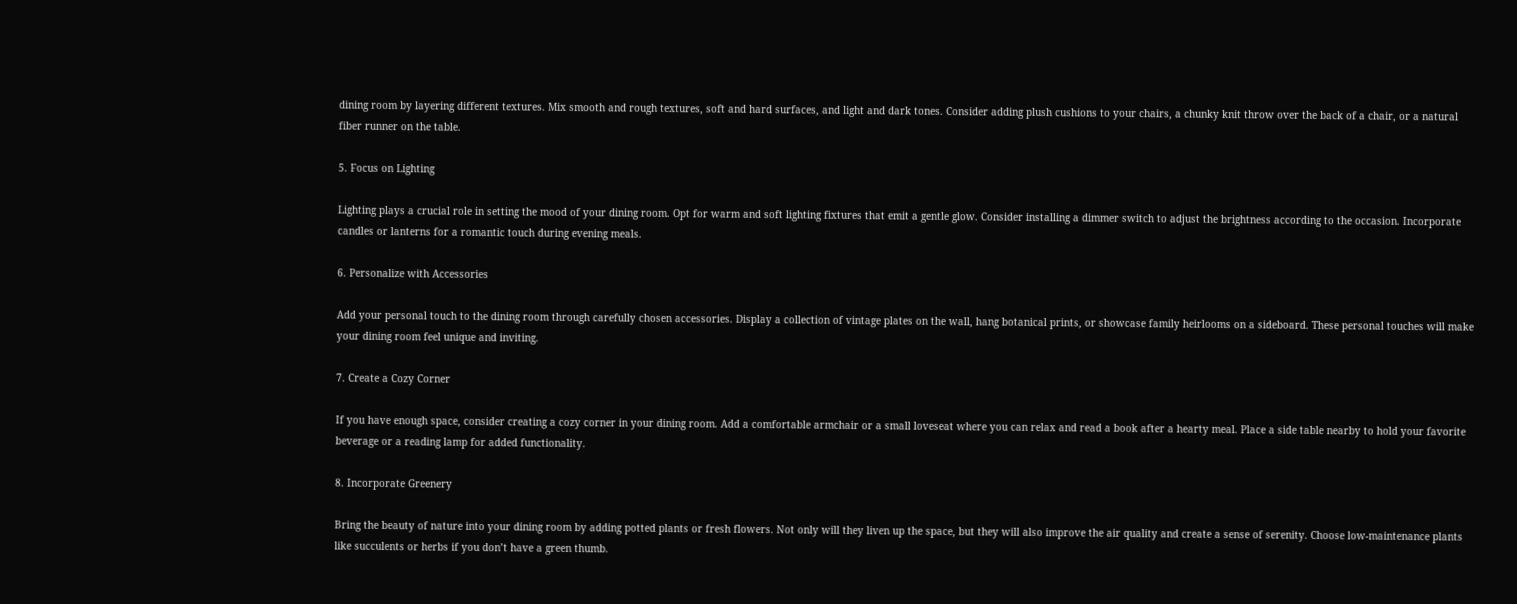dining room by layering different textures. Mix smooth and rough textures, soft and hard surfaces, and light and dark tones. Consider adding plush cushions to your chairs, a chunky knit throw over the back of a chair, or a natural fiber runner on the table.

5. Focus on Lighting

Lighting plays a crucial role in setting the mood of your dining room. Opt for warm and soft lighting fixtures that emit a gentle glow. Consider installing a dimmer switch to adjust the brightness according to the occasion. Incorporate candles or lanterns for a romantic touch during evening meals.

6. Personalize with Accessories

Add your personal touch to the dining room through carefully chosen accessories. Display a collection of vintage plates on the wall, hang botanical prints, or showcase family heirlooms on a sideboard. These personal touches will make your dining room feel unique and inviting.

7. Create a Cozy Corner

If you have enough space, consider creating a cozy corner in your dining room. Add a comfortable armchair or a small loveseat where you can relax and read a book after a hearty meal. Place a side table nearby to hold your favorite beverage or a reading lamp for added functionality.

8. Incorporate Greenery

Bring the beauty of nature into your dining room by adding potted plants or fresh flowers. Not only will they liven up the space, but they will also improve the air quality and create a sense of serenity. Choose low-maintenance plants like succulents or herbs if you don’t have a green thumb.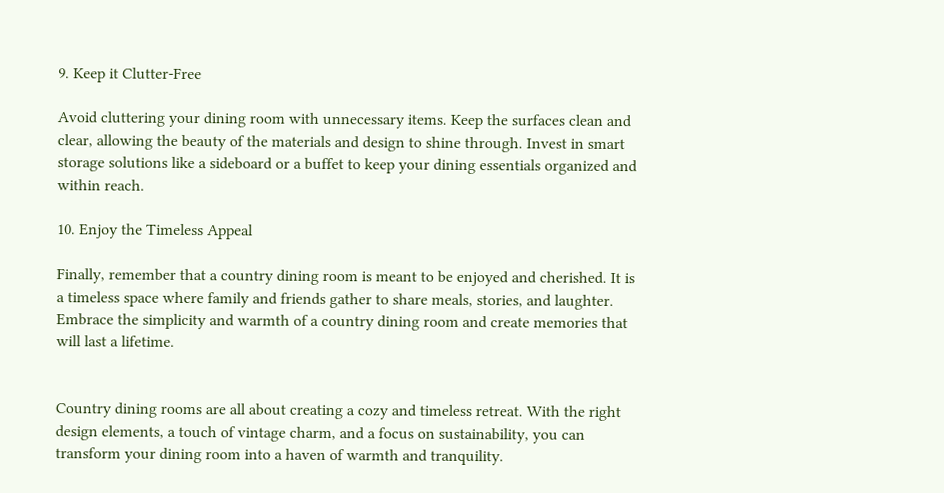9. Keep it Clutter-Free

Avoid cluttering your dining room with unnecessary items. Keep the surfaces clean and clear, allowing the beauty of the materials and design to shine through. Invest in smart storage solutions like a sideboard or a buffet to keep your dining essentials organized and within reach.

10. Enjoy the Timeless Appeal

Finally, remember that a country dining room is meant to be enjoyed and cherished. It is a timeless space where family and friends gather to share meals, stories, and laughter. Embrace the simplicity and warmth of a country dining room and create memories that will last a lifetime.


Country dining rooms are all about creating a cozy and timeless retreat. With the right design elements, a touch of vintage charm, and a focus on sustainability, you can transform your dining room into a haven of warmth and tranquility.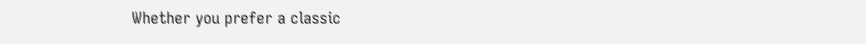Whether you prefer a classic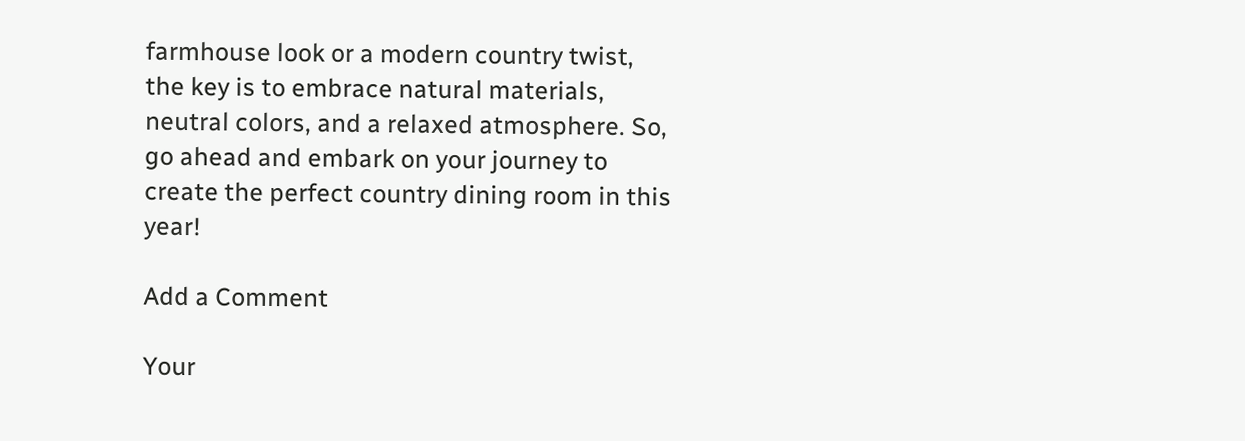farmhouse look or a modern country twist, the key is to embrace natural materials, neutral colors, and a relaxed atmosphere. So, go ahead and embark on your journey to create the perfect country dining room in this year!

Add a Comment

Your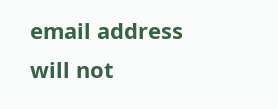email address will not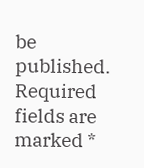be published. Required fields are marked *